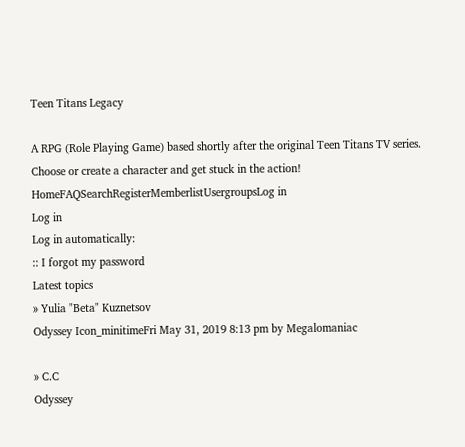Teen Titans Legacy

A RPG (Role Playing Game) based shortly after the original Teen Titans TV series. Choose or create a character and get stuck in the action!
HomeFAQSearchRegisterMemberlistUsergroupsLog in
Log in
Log in automatically:
:: I forgot my password
Latest topics
» Yulia "Beta" Kuznetsov
Odyssey Icon_minitimeFri May 31, 2019 8:13 pm by Megalomaniac

» C.C
Odyssey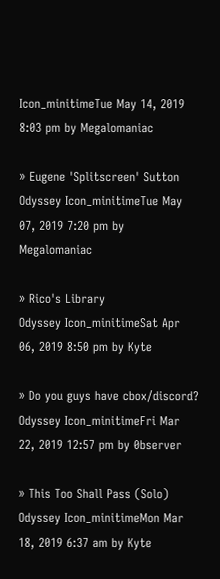Icon_minitimeTue May 14, 2019 8:03 pm by Megalomaniac

» Eugene 'Splitscreen' Sutton
Odyssey Icon_minitimeTue May 07, 2019 7:20 pm by Megalomaniac

» Rico's Library
Odyssey Icon_minitimeSat Apr 06, 2019 8:50 pm by Kyte

» Do you guys have cbox/discord?
Odyssey Icon_minitimeFri Mar 22, 2019 12:57 pm by 0bserver

» This Too Shall Pass (Solo)
Odyssey Icon_minitimeMon Mar 18, 2019 6:37 am by Kyte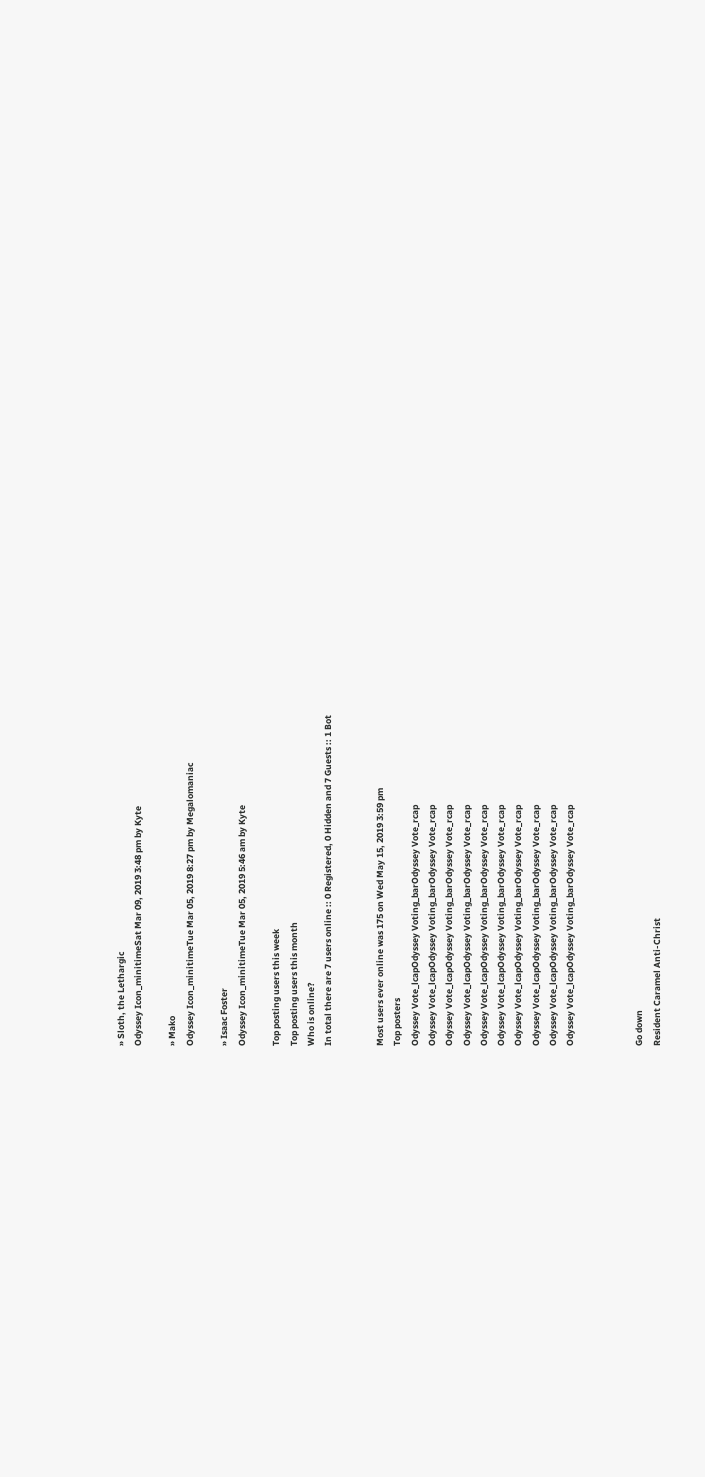» Sloth, the Lethargic
Odyssey Icon_minitimeSat Mar 09, 2019 3:48 pm by Kyte

» Mako
Odyssey Icon_minitimeTue Mar 05, 2019 8:27 pm by Megalomaniac

» Isaac Foster
Odyssey Icon_minitimeTue Mar 05, 2019 5:46 am by Kyte

Top posting users this week
Top posting users this month
Who is online?
In total there are 7 users online :: 0 Registered, 0 Hidden and 7 Guests :: 1 Bot


Most users ever online was 175 on Wed May 15, 2019 3:59 pm
Top posters
Odyssey Vote_lcapOdyssey Voting_barOdyssey Vote_rcap
Odyssey Vote_lcapOdyssey Voting_barOdyssey Vote_rcap
Odyssey Vote_lcapOdyssey Voting_barOdyssey Vote_rcap
Odyssey Vote_lcapOdyssey Voting_barOdyssey Vote_rcap
Odyssey Vote_lcapOdyssey Voting_barOdyssey Vote_rcap
Odyssey Vote_lcapOdyssey Voting_barOdyssey Vote_rcap
Odyssey Vote_lcapOdyssey Voting_barOdyssey Vote_rcap
Odyssey Vote_lcapOdyssey Voting_barOdyssey Vote_rcap
Odyssey Vote_lcapOdyssey Voting_barOdyssey Vote_rcap
Odyssey Vote_lcapOdyssey Voting_barOdyssey Vote_rcap



Go down
Resident Caramel Anti-Christ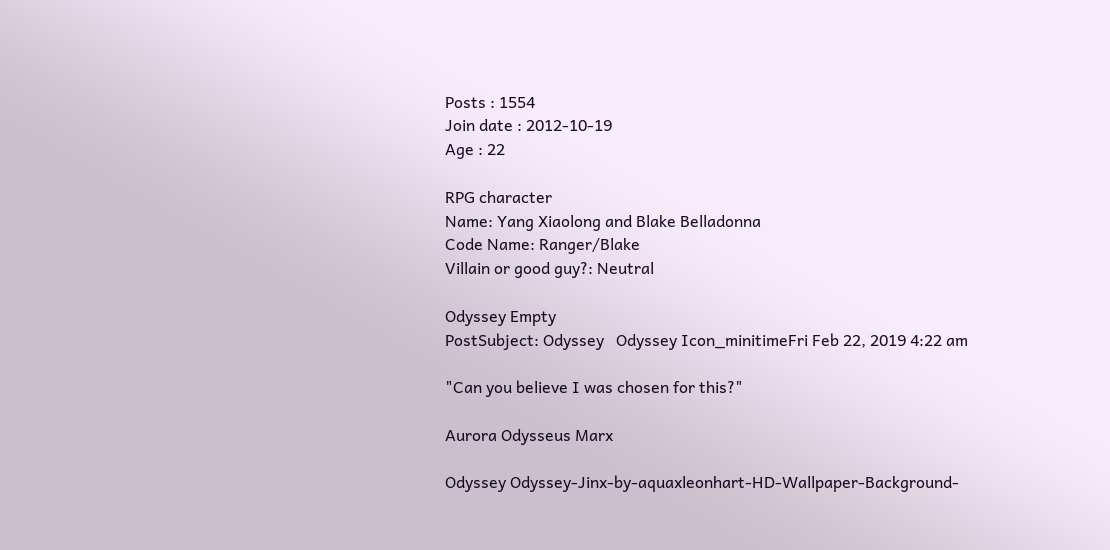Posts : 1554
Join date : 2012-10-19
Age : 22

RPG character
Name: Yang Xiaolong and Blake Belladonna
Code Name: Ranger/Blake
Villain or good guy?: Neutral

Odyssey Empty
PostSubject: Odyssey   Odyssey Icon_minitimeFri Feb 22, 2019 4:22 am

"Can you believe I was chosen for this?"

Aurora Odysseus Marx

Odyssey Odyssey-Jinx-by-aquaxleonhart-HD-Wallpaper-Background-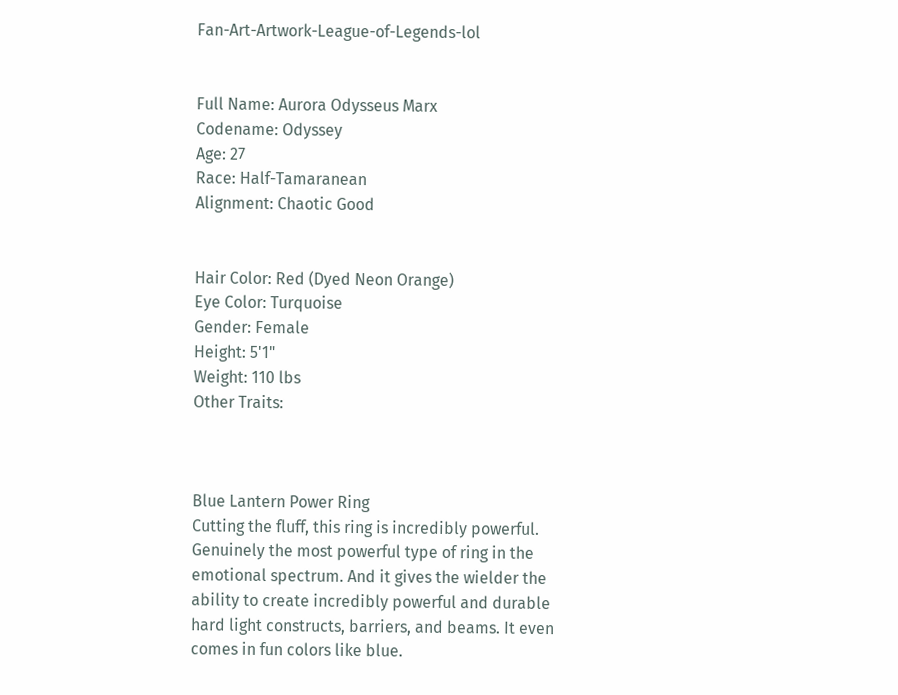Fan-Art-Artwork-League-of-Legends-lol


Full Name: Aurora Odysseus Marx
Codename: Odyssey
Age: 27
Race: Half-Tamaranean
Alignment: Chaotic Good


Hair Color: Red (Dyed Neon Orange)
Eye Color: Turquoise
Gender: Female
Height: 5'1"
Weight: 110 lbs
Other Traits:



Blue Lantern Power Ring
Cutting the fluff, this ring is incredibly powerful. Genuinely the most powerful type of ring in the emotional spectrum. And it gives the wielder the ability to create incredibly powerful and durable hard light constructs, barriers, and beams. It even comes in fun colors like blue.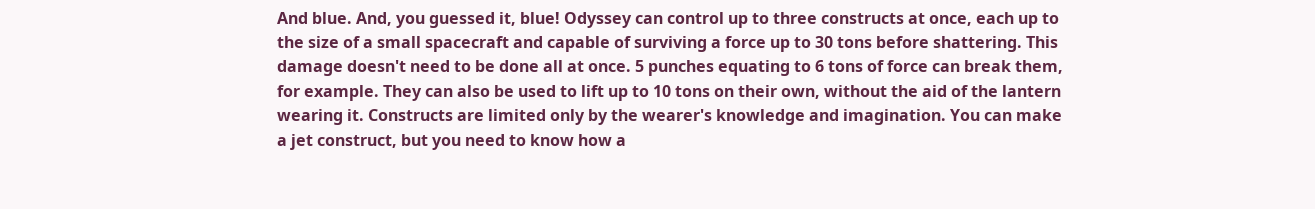And blue. And, you guessed it, blue! Odyssey can control up to three constructs at once, each up to the size of a small spacecraft and capable of surviving a force up to 30 tons before shattering. This damage doesn't need to be done all at once. 5 punches equating to 6 tons of force can break them, for example. They can also be used to lift up to 10 tons on their own, without the aid of the lantern wearing it. Constructs are limited only by the wearer's knowledge and imagination. You can make a jet construct, but you need to know how a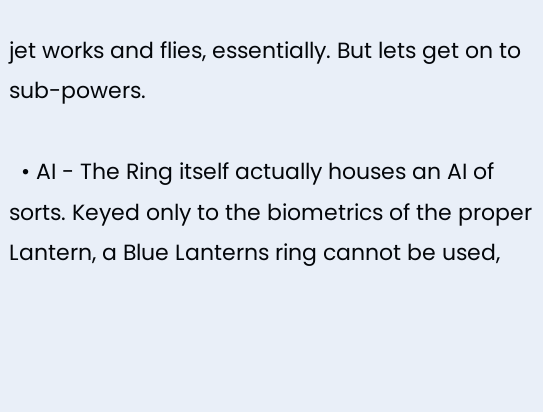jet works and flies, essentially. But lets get on to sub-powers.

  • AI - The Ring itself actually houses an AI of sorts. Keyed only to the biometrics of the proper Lantern, a Blue Lanterns ring cannot be used,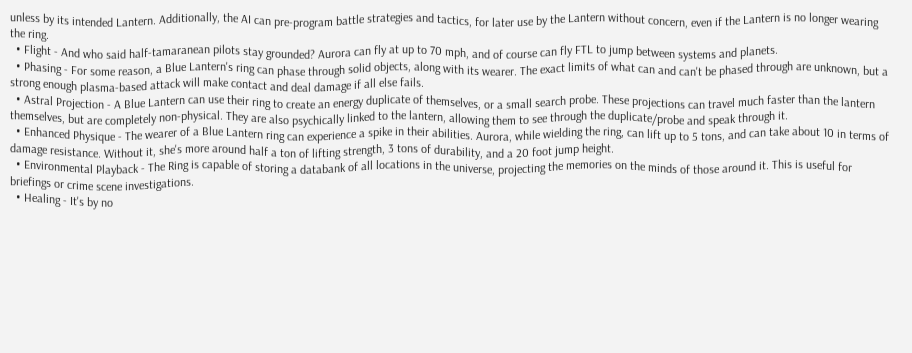unless by its intended Lantern. Additionally, the AI can pre-program battle strategies and tactics, for later use by the Lantern without concern, even if the Lantern is no longer wearing the ring.
  • Flight - And who said half-tamaranean pilots stay grounded? Aurora can fly at up to 70 mph, and of course can fly FTL to jump between systems and planets.
  • Phasing - For some reason, a Blue Lantern's ring can phase through solid objects, along with its wearer. The exact limits of what can and can't be phased through are unknown, but a strong enough plasma-based attack will make contact and deal damage if all else fails.
  • Astral Projection - A Blue Lantern can use their ring to create an energy duplicate of themselves, or a small search probe. These projections can travel much faster than the lantern themselves, but are completely non-physical. They are also psychically linked to the lantern, allowing them to see through the duplicate/probe and speak through it.
  • Enhanced Physique - The wearer of a Blue Lantern ring can experience a spike in their abilities. Aurora, while wielding the ring, can lift up to 5 tons, and can take about 10 in terms of damage resistance. Without it, she's more around half a ton of lifting strength, 3 tons of durability, and a 20 foot jump height.
  • Environmental Playback - The Ring is capable of storing a databank of all locations in the universe, projecting the memories on the minds of those around it. This is useful for briefings or crime scene investigations.
  • Healing - It's by no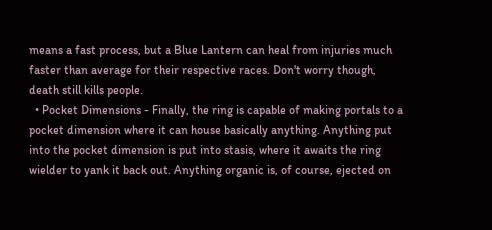means a fast process, but a Blue Lantern can heal from injuries much faster than average for their respective races. Don't worry though, death still kills people.
  • Pocket Dimensions - Finally, the ring is capable of making portals to a pocket dimension where it can house basically anything. Anything put into the pocket dimension is put into stasis, where it awaits the ring wielder to yank it back out. Anything organic is, of course, ejected on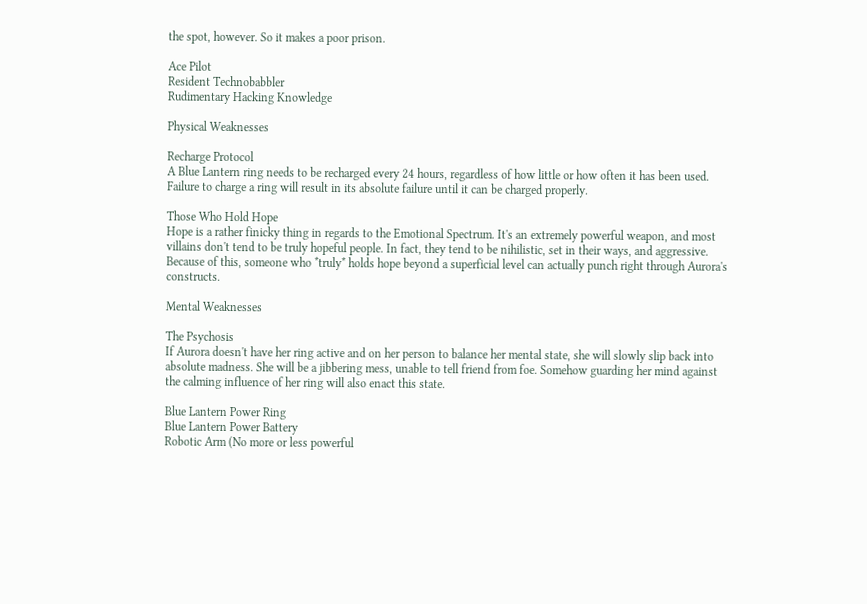the spot, however. So it makes a poor prison.

Ace Pilot
Resident Technobabbler
Rudimentary Hacking Knowledge

Physical Weaknesses

Recharge Protocol
A Blue Lantern ring needs to be recharged every 24 hours, regardless of how little or how often it has been used. Failure to charge a ring will result in its absolute failure until it can be charged properly.

Those Who Hold Hope
Hope is a rather finicky thing in regards to the Emotional Spectrum. It's an extremely powerful weapon, and most villains don't tend to be truly hopeful people. In fact, they tend to be nihilistic, set in their ways, and aggressive. Because of this, someone who *truly* holds hope beyond a superficial level can actually punch right through Aurora's constructs.

Mental Weaknesses

The Psychosis
If Aurora doesn't have her ring active and on her person to balance her mental state, she will slowly slip back into absolute madness. She will be a jibbering mess, unable to tell friend from foe. Somehow guarding her mind against the calming influence of her ring will also enact this state.

Blue Lantern Power Ring
Blue Lantern Power Battery
Robotic Arm (No more or less powerful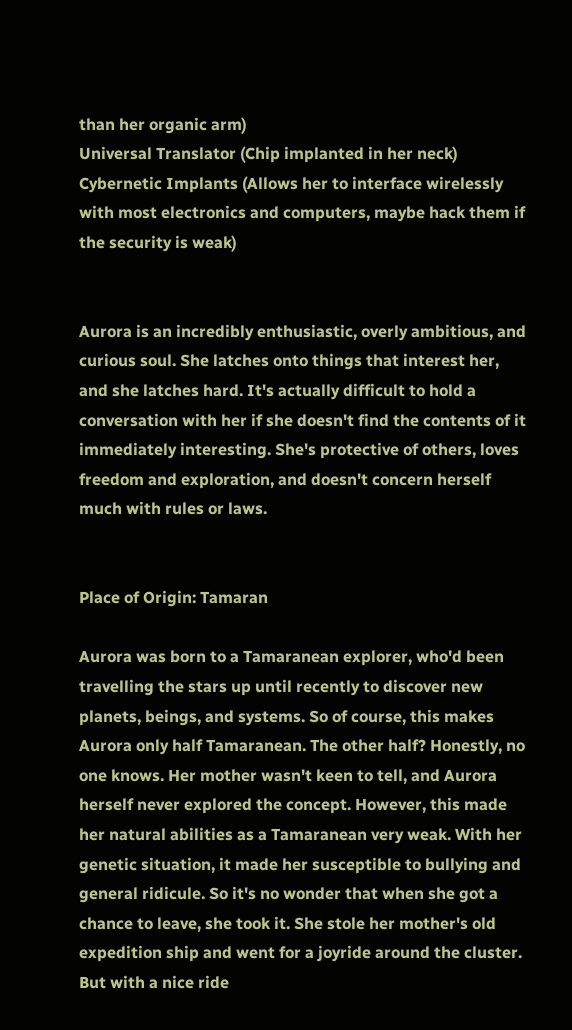than her organic arm)
Universal Translator (Chip implanted in her neck)
Cybernetic Implants (Allows her to interface wirelessly with most electronics and computers, maybe hack them if the security is weak)


Aurora is an incredibly enthusiastic, overly ambitious, and curious soul. She latches onto things that interest her, and she latches hard. It's actually difficult to hold a conversation with her if she doesn't find the contents of it immediately interesting. She's protective of others, loves freedom and exploration, and doesn't concern herself much with rules or laws.


Place of Origin: Tamaran

Aurora was born to a Tamaranean explorer, who'd been travelling the stars up until recently to discover new planets, beings, and systems. So of course, this makes Aurora only half Tamaranean. The other half? Honestly, no one knows. Her mother wasn't keen to tell, and Aurora herself never explored the concept. However, this made her natural abilities as a Tamaranean very weak. With her genetic situation, it made her susceptible to bullying and general ridicule. So it's no wonder that when she got a chance to leave, she took it. She stole her mother's old expedition ship and went for a joyride around the cluster. But with a nice ride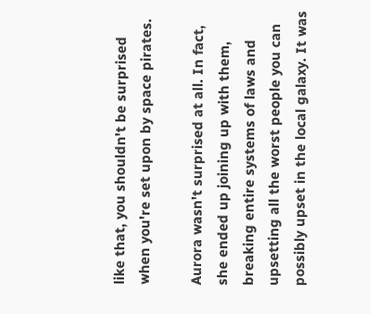like that, you shouldn't be surprised when you're set upon by space pirates.

Aurora wasn't surprised at all. In fact, she ended up joining up with them, breaking entire systems of laws and upsetting all the worst people you can possibly upset in the local galaxy. It was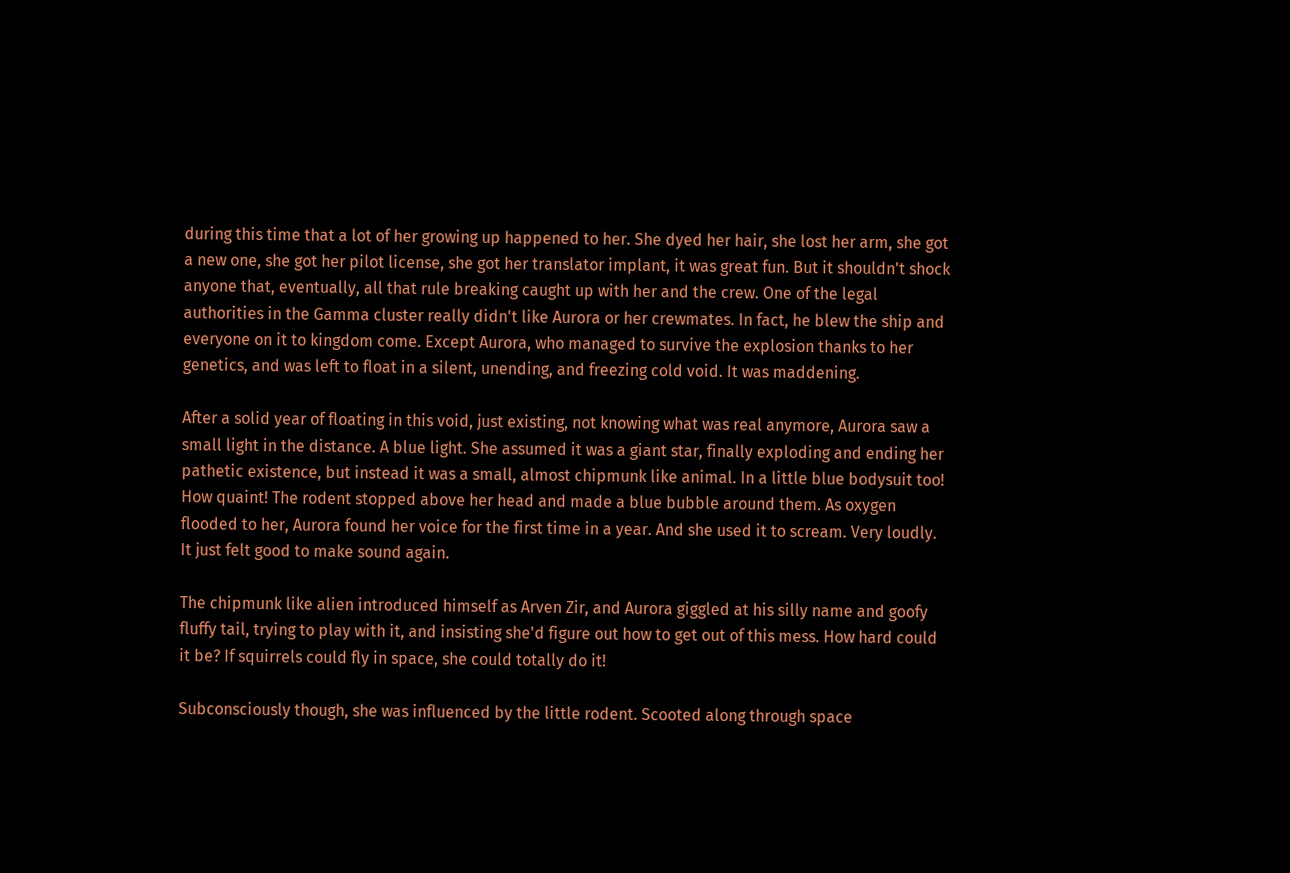during this time that a lot of her growing up happened to her. She dyed her hair, she lost her arm, she got a new one, she got her pilot license, she got her translator implant, it was great fun. But it shouldn't shock anyone that, eventually, all that rule breaking caught up with her and the crew. One of the legal authorities in the Gamma cluster really didn't like Aurora or her crewmates. In fact, he blew the ship and everyone on it to kingdom come. Except Aurora, who managed to survive the explosion thanks to her genetics, and was left to float in a silent, unending, and freezing cold void. It was maddening.

After a solid year of floating in this void, just existing, not knowing what was real anymore, Aurora saw a small light in the distance. A blue light. She assumed it was a giant star, finally exploding and ending her pathetic existence, but instead it was a small, almost chipmunk like animal. In a little blue bodysuit too! How quaint! The rodent stopped above her head and made a blue bubble around them. As oxygen flooded to her, Aurora found her voice for the first time in a year. And she used it to scream. Very loudly. It just felt good to make sound again.

The chipmunk like alien introduced himself as Arven Zir, and Aurora giggled at his silly name and goofy fluffy tail, trying to play with it, and insisting she'd figure out how to get out of this mess. How hard could it be? If squirrels could fly in space, she could totally do it!

Subconsciously though, she was influenced by the little rodent. Scooted along through space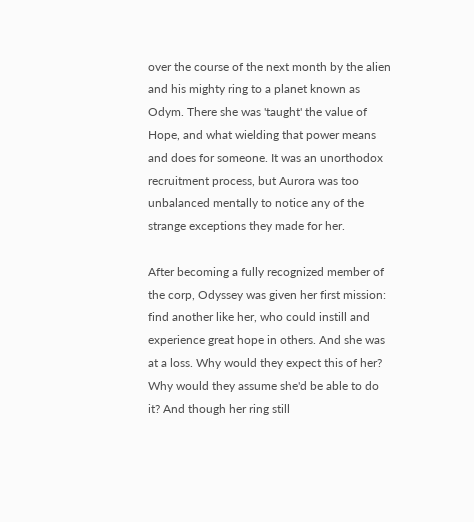over the course of the next month by the alien and his mighty ring to a planet known as Odym. There she was 'taught' the value of Hope, and what wielding that power means and does for someone. It was an unorthodox recruitment process, but Aurora was too unbalanced mentally to notice any of the strange exceptions they made for her.

After becoming a fully recognized member of the corp, Odyssey was given her first mission: find another like her, who could instill and experience great hope in others. And she was at a loss. Why would they expect this of her? Why would they assume she'd be able to do it? And though her ring still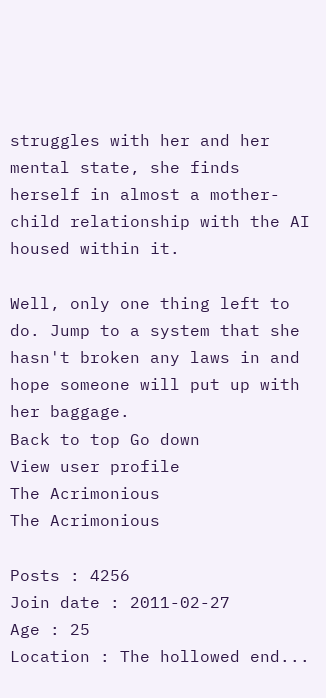struggles with her and her mental state, she finds herself in almost a mother-child relationship with the AI housed within it.

Well, only one thing left to do. Jump to a system that she hasn't broken any laws in and hope someone will put up with her baggage.
Back to top Go down
View user profile
The Acrimonious
The Acrimonious

Posts : 4256
Join date : 2011-02-27
Age : 25
Location : The hollowed end...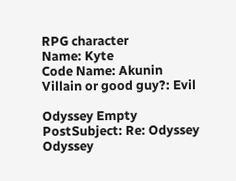RPG character
Name: Kyte
Code Name: Akunin
Villain or good guy?: Evil

Odyssey Empty
PostSubject: Re: Odyssey   Odyssey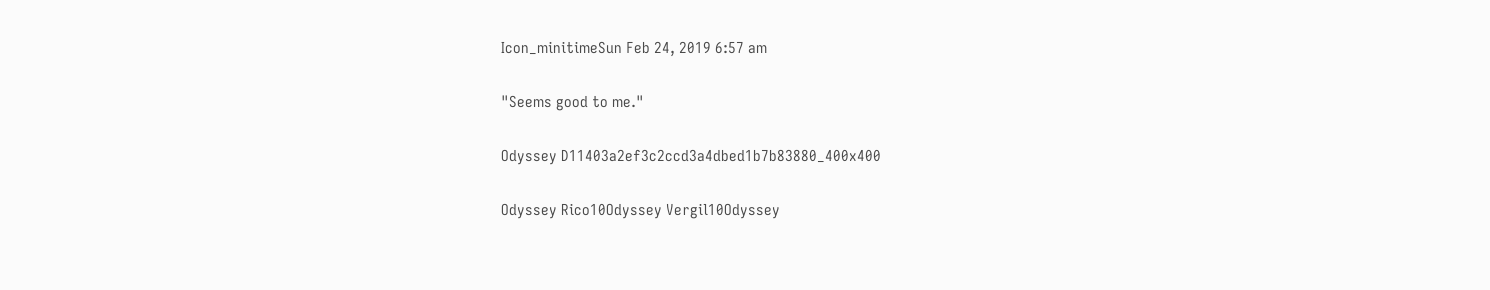Icon_minitimeSun Feb 24, 2019 6:57 am

"Seems good to me."

Odyssey D11403a2ef3c2ccd3a4dbed1b7b83880_400x400

Odyssey Rico10Odyssey Vergil10Odyssey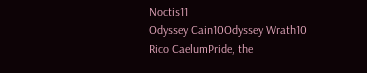Noctis11
Odyssey Cain10Odyssey Wrath10
Rico CaelumPride, the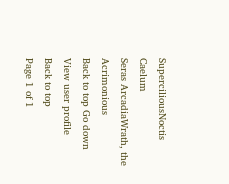SuperciliousNoctis Caelum
Seras ArcadiaWrath, the Acrimonious
Back to top Go down
View user profile
Back to top
Page 1 of 1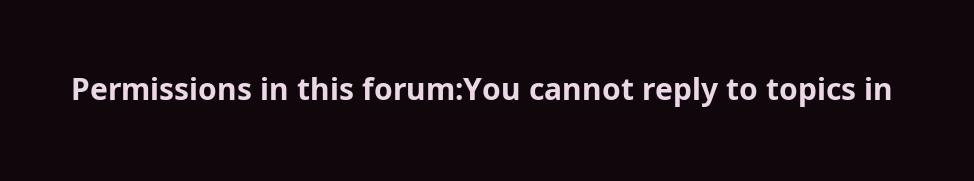Permissions in this forum:You cannot reply to topics in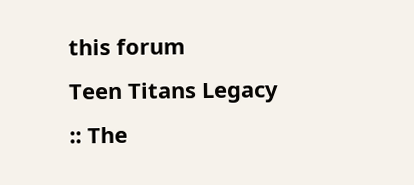this forum
Teen Titans Legacy :: The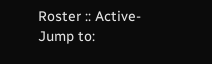Roster :: Active-
Jump to: